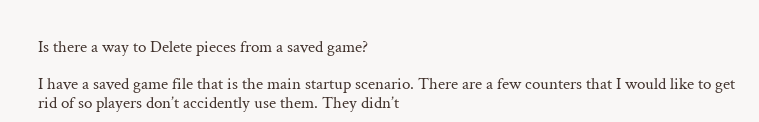Is there a way to Delete pieces from a saved game?

I have a saved game file that is the main startup scenario. There are a few counters that I would like to get rid of so players don’t accidently use them. They didn’t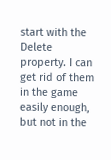start with the Delete property. I can get rid of them in the game easily enough, but not in the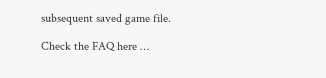subsequent saved game file.

Check the FAQ here …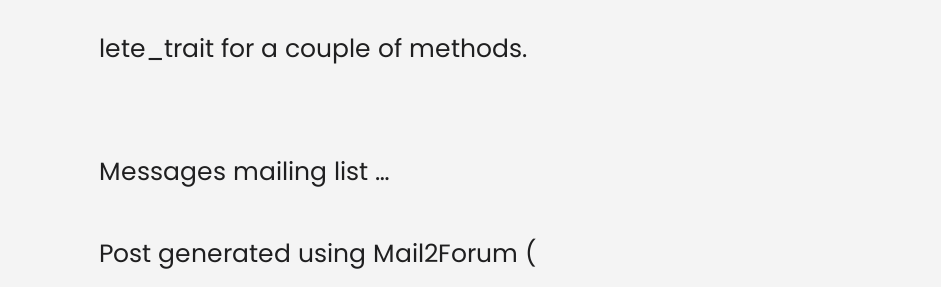lete_trait for a couple of methods.


Messages mailing list …

Post generated using Mail2Forum (